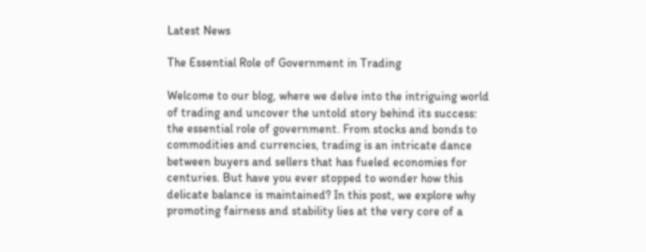Latest News

The Essential Role of Government in Trading

Welcome to our blog, where we delve into the intriguing world of trading and uncover the untold story behind its success: the essential role of government. From stocks and bonds to commodities and currencies, trading is an intricate dance between buyers and sellers that has fueled economies for centuries. But have you ever stopped to wonder how this delicate balance is maintained? In this post, we explore why promoting fairness and stability lies at the very core of a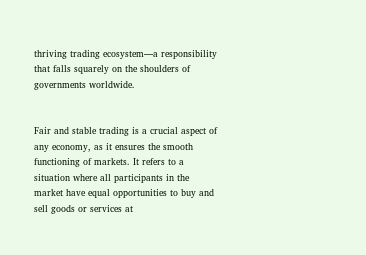thriving trading ecosystem—a responsibility that falls squarely on the shoulders of governments worldwide.


Fair and stable trading is a crucial aspect of any economy, as it ensures the smooth functioning of markets. It refers to a situation where all participants in the market have equal opportunities to buy and sell goods or services at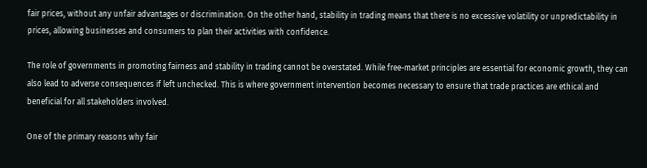fair prices, without any unfair advantages or discrimination. On the other hand, stability in trading means that there is no excessive volatility or unpredictability in prices, allowing businesses and consumers to plan their activities with confidence.

The role of governments in promoting fairness and stability in trading cannot be overstated. While free-market principles are essential for economic growth, they can also lead to adverse consequences if left unchecked. This is where government intervention becomes necessary to ensure that trade practices are ethical and beneficial for all stakeholders involved.

One of the primary reasons why fair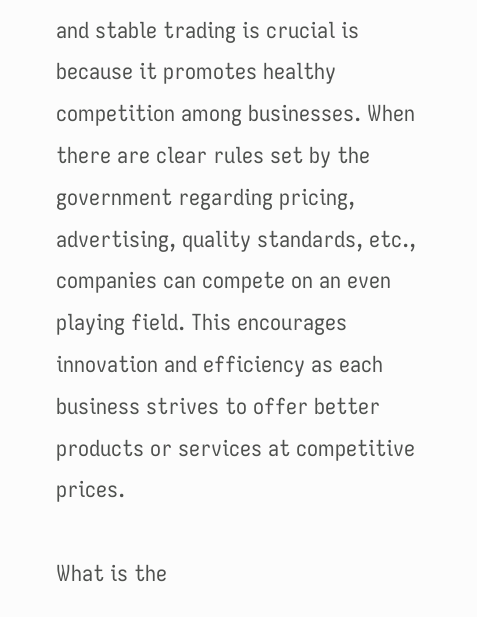and stable trading is crucial is because it promotes healthy competition among businesses. When there are clear rules set by the government regarding pricing, advertising, quality standards, etc., companies can compete on an even playing field. This encourages innovation and efficiency as each business strives to offer better products or services at competitive prices.

What is the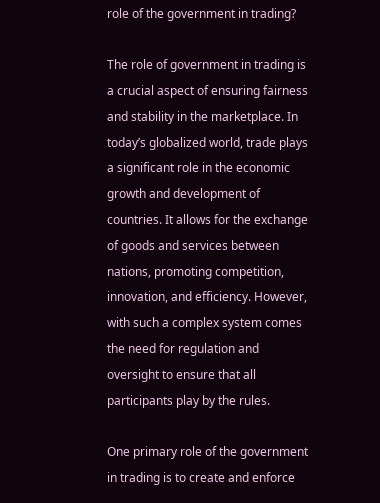role of the government in trading?

The role of government in trading is a crucial aspect of ensuring fairness and stability in the marketplace. In today’s globalized world, trade plays a significant role in the economic growth and development of countries. It allows for the exchange of goods and services between nations, promoting competition, innovation, and efficiency. However, with such a complex system comes the need for regulation and oversight to ensure that all participants play by the rules.

One primary role of the government in trading is to create and enforce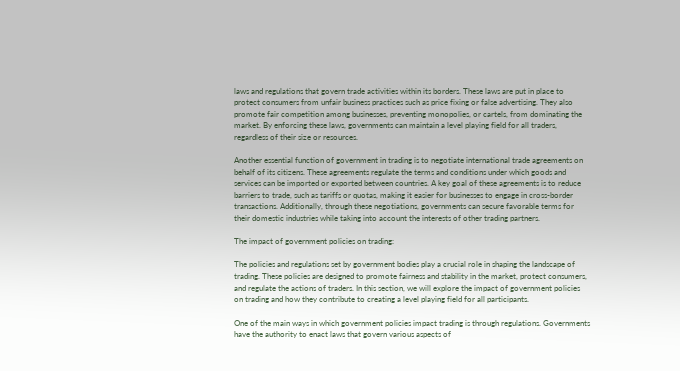laws and regulations that govern trade activities within its borders. These laws are put in place to protect consumers from unfair business practices such as price fixing or false advertising. They also promote fair competition among businesses, preventing monopolies, or cartels, from dominating the market. By enforcing these laws, governments can maintain a level playing field for all traders, regardless of their size or resources.

Another essential function of government in trading is to negotiate international trade agreements on behalf of its citizens. These agreements regulate the terms and conditions under which goods and services can be imported or exported between countries. A key goal of these agreements is to reduce barriers to trade, such as tariffs or quotas, making it easier for businesses to engage in cross-border transactions. Additionally, through these negotiations, governments can secure favorable terms for their domestic industries while taking into account the interests of other trading partners.

The impact of government policies on trading:

The policies and regulations set by government bodies play a crucial role in shaping the landscape of trading. These policies are designed to promote fairness and stability in the market, protect consumers, and regulate the actions of traders. In this section, we will explore the impact of government policies on trading and how they contribute to creating a level playing field for all participants.

One of the main ways in which government policies impact trading is through regulations. Governments have the authority to enact laws that govern various aspects of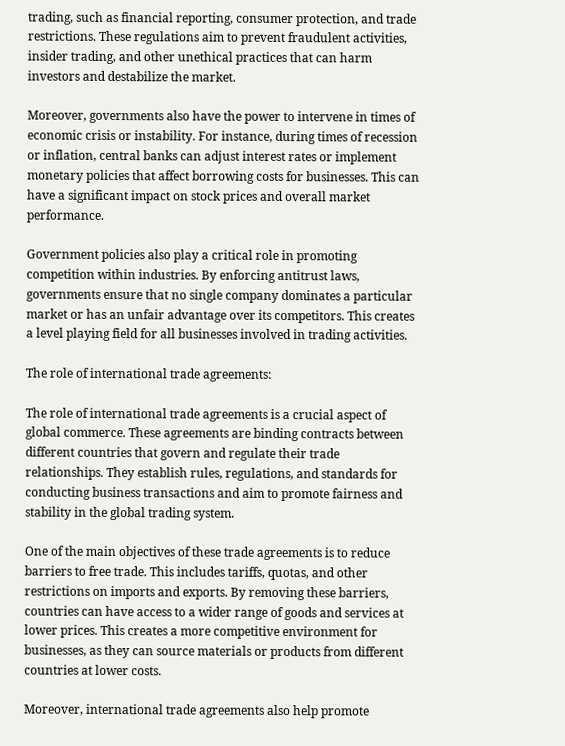trading, such as financial reporting, consumer protection, and trade restrictions. These regulations aim to prevent fraudulent activities, insider trading, and other unethical practices that can harm investors and destabilize the market.

Moreover, governments also have the power to intervene in times of economic crisis or instability. For instance, during times of recession or inflation, central banks can adjust interest rates or implement monetary policies that affect borrowing costs for businesses. This can have a significant impact on stock prices and overall market performance.

Government policies also play a critical role in promoting competition within industries. By enforcing antitrust laws, governments ensure that no single company dominates a particular market or has an unfair advantage over its competitors. This creates a level playing field for all businesses involved in trading activities.

The role of international trade agreements:

The role of international trade agreements is a crucial aspect of global commerce. These agreements are binding contracts between different countries that govern and regulate their trade relationships. They establish rules, regulations, and standards for conducting business transactions and aim to promote fairness and stability in the global trading system.

One of the main objectives of these trade agreements is to reduce barriers to free trade. This includes tariffs, quotas, and other restrictions on imports and exports. By removing these barriers, countries can have access to a wider range of goods and services at lower prices. This creates a more competitive environment for businesses, as they can source materials or products from different countries at lower costs.

Moreover, international trade agreements also help promote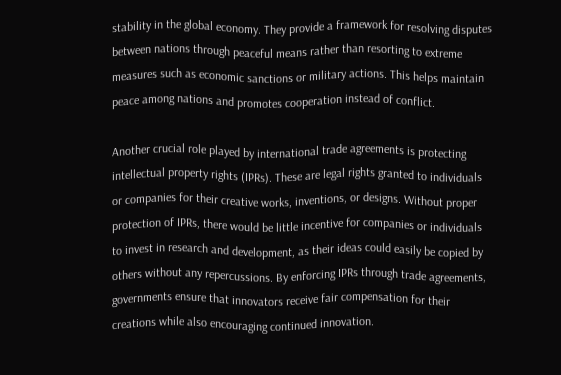stability in the global economy. They provide a framework for resolving disputes between nations through peaceful means rather than resorting to extreme measures such as economic sanctions or military actions. This helps maintain peace among nations and promotes cooperation instead of conflict.

Another crucial role played by international trade agreements is protecting intellectual property rights (IPRs). These are legal rights granted to individuals or companies for their creative works, inventions, or designs. Without proper protection of IPRs, there would be little incentive for companies or individuals to invest in research and development, as their ideas could easily be copied by others without any repercussions. By enforcing IPRs through trade agreements, governments ensure that innovators receive fair compensation for their creations while also encouraging continued innovation.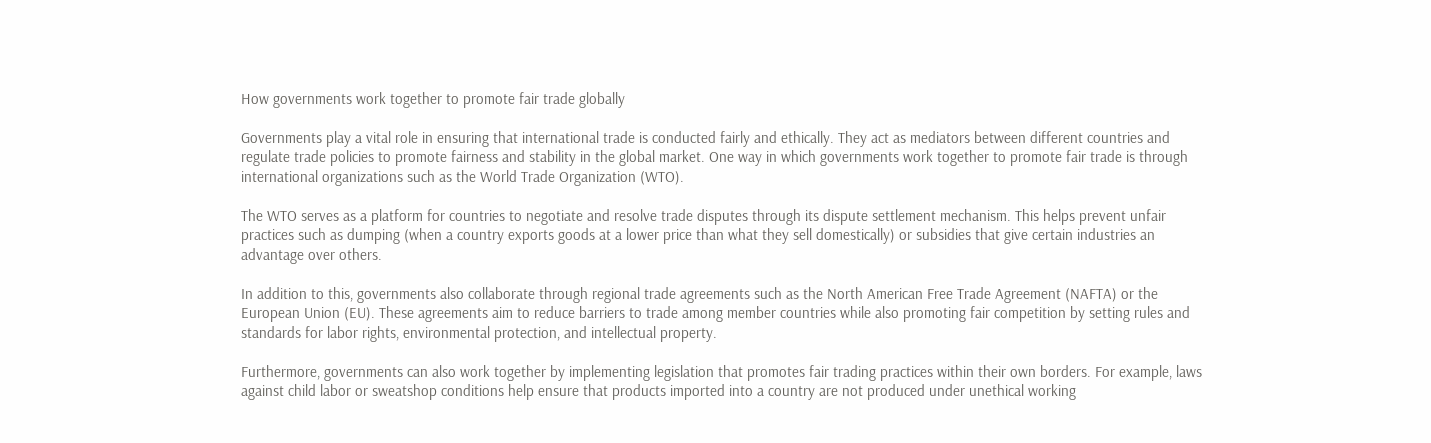How governments work together to promote fair trade globally

Governments play a vital role in ensuring that international trade is conducted fairly and ethically. They act as mediators between different countries and regulate trade policies to promote fairness and stability in the global market. One way in which governments work together to promote fair trade is through international organizations such as the World Trade Organization (WTO).

The WTO serves as a platform for countries to negotiate and resolve trade disputes through its dispute settlement mechanism. This helps prevent unfair practices such as dumping (when a country exports goods at a lower price than what they sell domestically) or subsidies that give certain industries an advantage over others.

In addition to this, governments also collaborate through regional trade agreements such as the North American Free Trade Agreement (NAFTA) or the European Union (EU). These agreements aim to reduce barriers to trade among member countries while also promoting fair competition by setting rules and standards for labor rights, environmental protection, and intellectual property.

Furthermore, governments can also work together by implementing legislation that promotes fair trading practices within their own borders. For example, laws against child labor or sweatshop conditions help ensure that products imported into a country are not produced under unethical working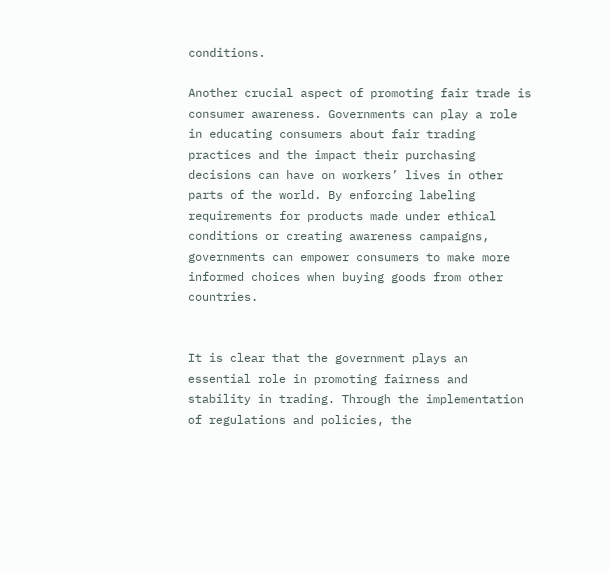conditions.

Another crucial aspect of promoting fair trade is consumer awareness. Governments can play a role in educating consumers about fair trading practices and the impact their purchasing decisions can have on workers’ lives in other parts of the world. By enforcing labeling requirements for products made under ethical conditions or creating awareness campaigns, governments can empower consumers to make more informed choices when buying goods from other countries.


It is clear that the government plays an essential role in promoting fairness and stability in trading. Through the implementation of regulations and policies, the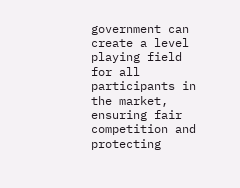government can create a level playing field for all participants in the market, ensuring fair competition and protecting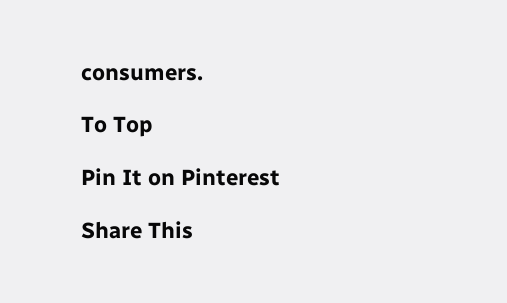consumers.

To Top

Pin It on Pinterest

Share This